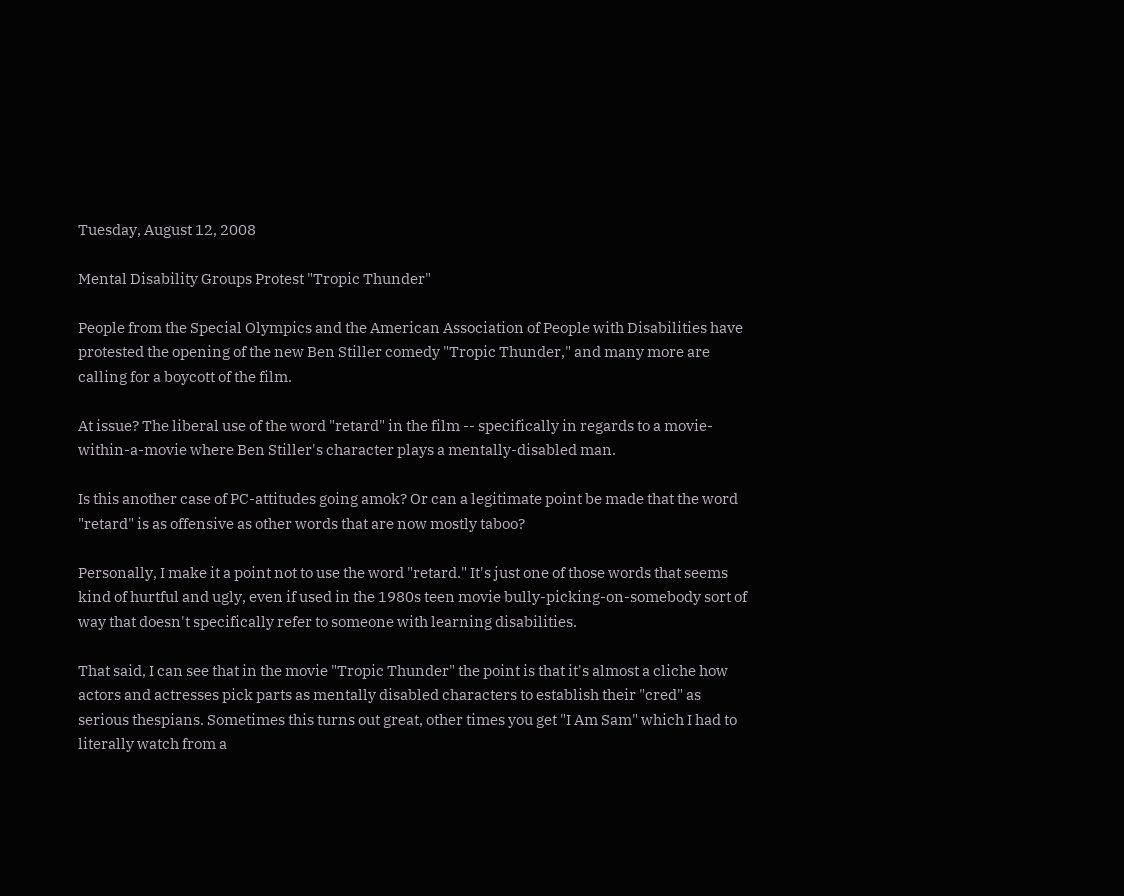Tuesday, August 12, 2008

Mental Disability Groups Protest "Tropic Thunder"

People from the Special Olympics and the American Association of People with Disabilities have protested the opening of the new Ben Stiller comedy "Tropic Thunder," and many more are calling for a boycott of the film.

At issue? The liberal use of the word "retard" in the film -- specifically in regards to a movie-within-a-movie where Ben Stiller's character plays a mentally-disabled man.

Is this another case of PC-attitudes going amok? Or can a legitimate point be made that the word "retard" is as offensive as other words that are now mostly taboo?

Personally, I make it a point not to use the word "retard." It's just one of those words that seems kind of hurtful and ugly, even if used in the 1980s teen movie bully-picking-on-somebody sort of way that doesn't specifically refer to someone with learning disabilities.

That said, I can see that in the movie "Tropic Thunder" the point is that it's almost a cliche how actors and actresses pick parts as mentally disabled characters to establish their "cred" as serious thespians. Sometimes this turns out great, other times you get "I Am Sam" which I had to literally watch from a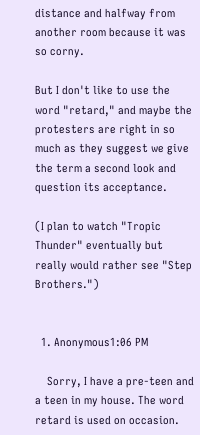distance and halfway from another room because it was so corny.

But I don't like to use the word "retard," and maybe the protesters are right in so much as they suggest we give the term a second look and question its acceptance.

(I plan to watch "Tropic Thunder" eventually but really would rather see "Step Brothers.")


  1. Anonymous1:06 PM

    Sorry, I have a pre-teen and a teen in my house. The word retard is used on occasion.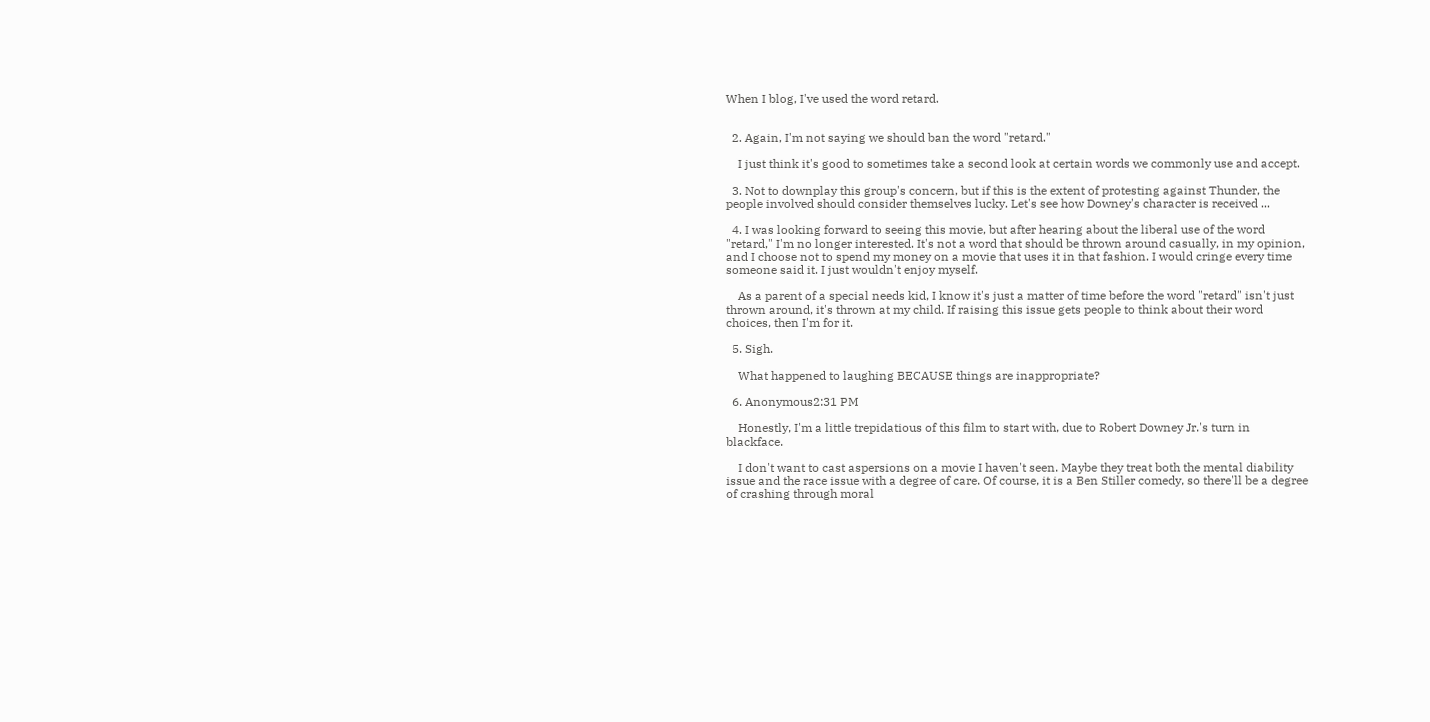When I blog, I've used the word retard.


  2. Again, I'm not saying we should ban the word "retard."

    I just think it's good to sometimes take a second look at certain words we commonly use and accept.

  3. Not to downplay this group's concern, but if this is the extent of protesting against Thunder, the people involved should consider themselves lucky. Let's see how Downey's character is received ...

  4. I was looking forward to seeing this movie, but after hearing about the liberal use of the word "retard," I'm no longer interested. It's not a word that should be thrown around casually, in my opinion, and I choose not to spend my money on a movie that uses it in that fashion. I would cringe every time someone said it. I just wouldn't enjoy myself.

    As a parent of a special needs kid, I know it's just a matter of time before the word "retard" isn't just thrown around, it's thrown at my child. If raising this issue gets people to think about their word choices, then I'm for it.

  5. Sigh.

    What happened to laughing BECAUSE things are inappropriate?

  6. Anonymous2:31 PM

    Honestly, I'm a little trepidatious of this film to start with, due to Robert Downey Jr.'s turn in blackface.

    I don't want to cast aspersions on a movie I haven't seen. Maybe they treat both the mental diability issue and the race issue with a degree of care. Of course, it is a Ben Stiller comedy, so there'll be a degree of crashing through moral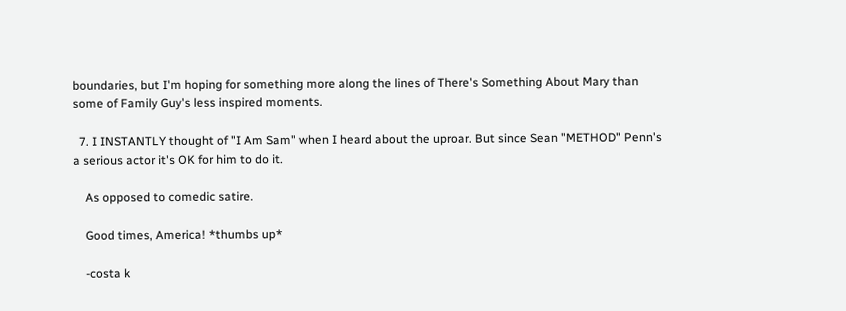boundaries, but I'm hoping for something more along the lines of There's Something About Mary than some of Family Guy's less inspired moments.

  7. I INSTANTLY thought of "I Am Sam" when I heard about the uproar. But since Sean "METHOD" Penn's a serious actor it's OK for him to do it.

    As opposed to comedic satire.

    Good times, America! *thumbs up*

    -costa k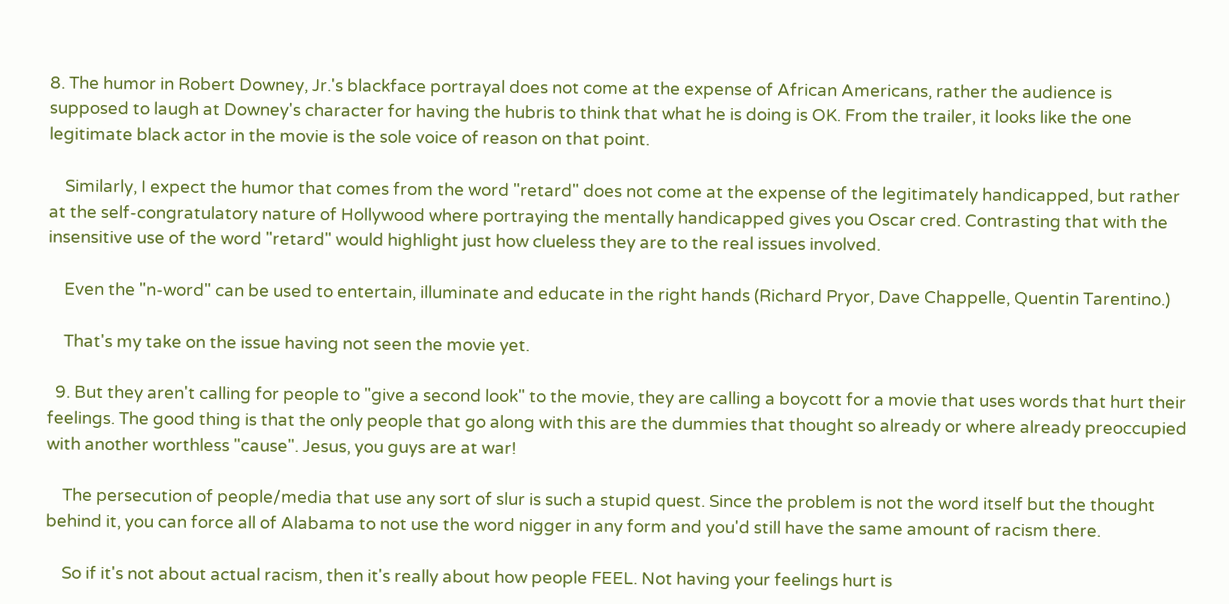8. The humor in Robert Downey, Jr.'s blackface portrayal does not come at the expense of African Americans, rather the audience is supposed to laugh at Downey's character for having the hubris to think that what he is doing is OK. From the trailer, it looks like the one legitimate black actor in the movie is the sole voice of reason on that point.

    Similarly, I expect the humor that comes from the word "retard" does not come at the expense of the legitimately handicapped, but rather at the self-congratulatory nature of Hollywood where portraying the mentally handicapped gives you Oscar cred. Contrasting that with the insensitive use of the word "retard" would highlight just how clueless they are to the real issues involved.

    Even the "n-word" can be used to entertain, illuminate and educate in the right hands (Richard Pryor, Dave Chappelle, Quentin Tarentino.)

    That's my take on the issue having not seen the movie yet.

  9. But they aren't calling for people to "give a second look" to the movie, they are calling a boycott for a movie that uses words that hurt their feelings. The good thing is that the only people that go along with this are the dummies that thought so already or where already preoccupied with another worthless "cause". Jesus, you guys are at war!

    The persecution of people/media that use any sort of slur is such a stupid quest. Since the problem is not the word itself but the thought behind it, you can force all of Alabama to not use the word nigger in any form and you'd still have the same amount of racism there.

    So if it's not about actual racism, then it's really about how people FEEL. Not having your feelings hurt is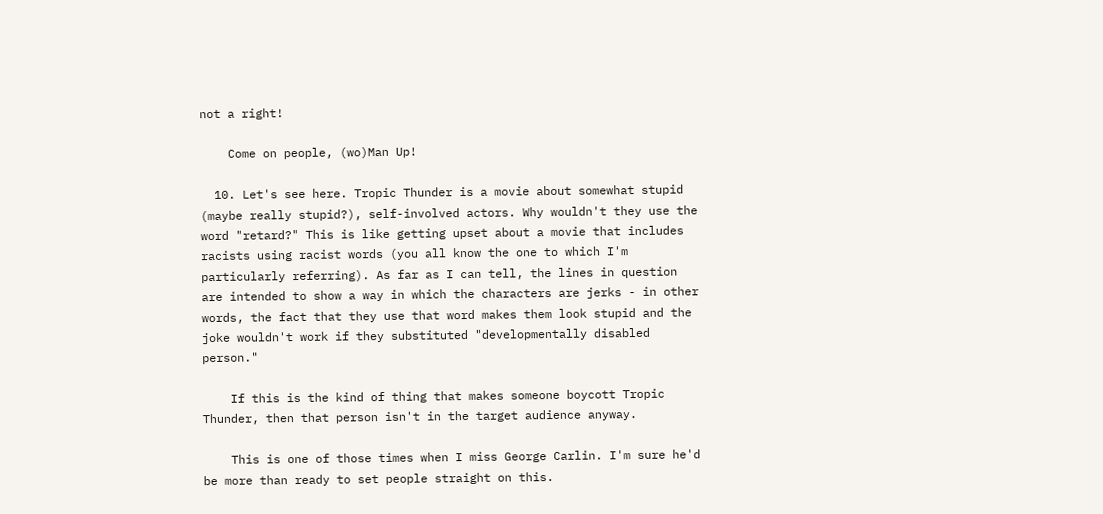not a right!

    Come on people, (wo)Man Up!

  10. Let's see here. Tropic Thunder is a movie about somewhat stupid (maybe really stupid?), self-involved actors. Why wouldn't they use the word "retard?" This is like getting upset about a movie that includes racists using racist words (you all know the one to which I'm particularly referring). As far as I can tell, the lines in question are intended to show a way in which the characters are jerks - in other words, the fact that they use that word makes them look stupid and the joke wouldn't work if they substituted "developmentally disabled person."

    If this is the kind of thing that makes someone boycott Tropic Thunder, then that person isn't in the target audience anyway.

    This is one of those times when I miss George Carlin. I'm sure he'd be more than ready to set people straight on this.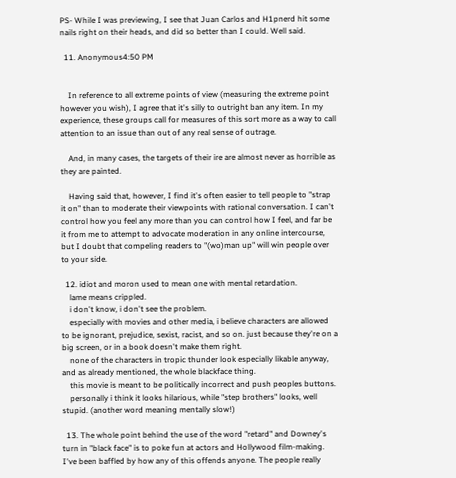PS- While I was previewing, I see that Juan Carlos and H1pnerd hit some nails right on their heads, and did so better than I could. Well said.

  11. Anonymous4:50 PM


    In reference to all extreme points of view (measuring the extreme point however you wish), I agree that it's silly to outright ban any item. In my experience, these groups call for measures of this sort more as a way to call attention to an issue than out of any real sense of outrage.

    And, in many cases, the targets of their ire are almost never as horrible as they are painted.

    Having said that, however, I find it's often easier to tell people to "strap it on" than to moderate their viewpoints with rational conversation. I can't control how you feel any more than you can control how I feel, and far be it from me to attempt to advocate moderation in any online intercourse, but I doubt that compeling readers to "(wo)man up" will win people over to your side.

  12. idiot and moron used to mean one with mental retardation.
    lame means crippled.
    i don't know, i don't see the problem.
    especially with movies and other media, i believe characters are allowed to be ignorant, prejudice, sexist, racist, and so on. just because they're on a big screen, or in a book doesn't make them right.
    none of the characters in tropic thunder look especially likable anyway, and as already mentioned, the whole blackface thing.
    this movie is meant to be politically incorrect and push peoples buttons.
    personally i think it looks hilarious, while "step brothers" looks, well stupid. (another word meaning mentally slow!)

  13. The whole point behind the use of the word "retard" and Downey's turn in "black face" is to poke fun at actors and Hollywood film-making. I've been baffled by how any of this offends anyone. The people really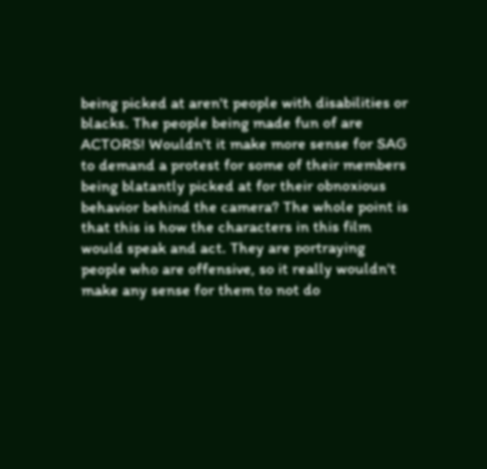being picked at aren't people with disabilities or blacks. The people being made fun of are ACTORS! Wouldn't it make more sense for SAG to demand a protest for some of their members being blatantly picked at for their obnoxious behavior behind the camera? The whole point is that this is how the characters in this film would speak and act. They are portraying people who are offensive, so it really wouldn't make any sense for them to not do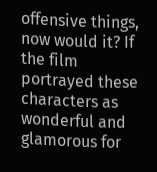offensive things, now would it? If the film portrayed these characters as wonderful and glamorous for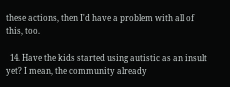these actions, then I'd have a problem with all of this, too.

  14. Have the kids started using autistic as an insult yet? I mean, the community already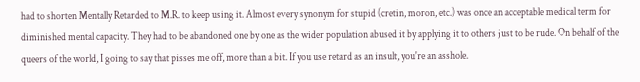had to shorten Mentally Retarded to M.R. to keep using it. Almost every synonym for stupid (cretin, moron, etc.) was once an acceptable medical term for diminished mental capacity. They had to be abandoned one by one as the wider population abused it by applying it to others just to be rude. On behalf of the queers of the world, I going to say that pisses me off, more than a bit. If you use retard as an insult, you're an asshole.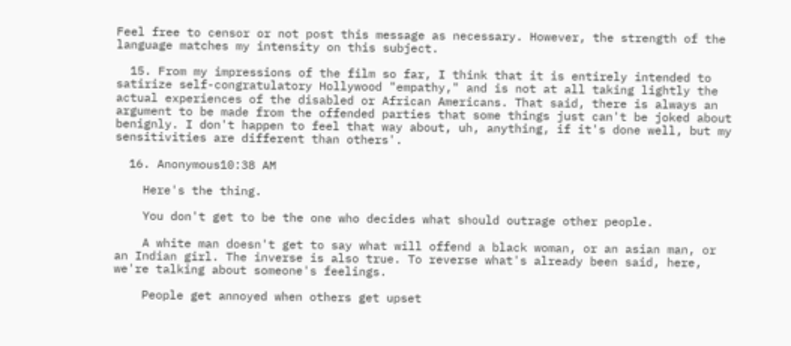Feel free to censor or not post this message as necessary. However, the strength of the language matches my intensity on this subject.

  15. From my impressions of the film so far, I think that it is entirely intended to satirize self-congratulatory Hollywood "empathy," and is not at all taking lightly the actual experiences of the disabled or African Americans. That said, there is always an argument to be made from the offended parties that some things just can't be joked about benignly. I don't happen to feel that way about, uh, anything, if it's done well, but my sensitivities are different than others'.

  16. Anonymous10:38 AM

    Here's the thing.

    You don't get to be the one who decides what should outrage other people.

    A white man doesn't get to say what will offend a black woman, or an asian man, or an Indian girl. The inverse is also true. To reverse what's already been said, here, we're talking about someone's feelings.

    People get annoyed when others get upset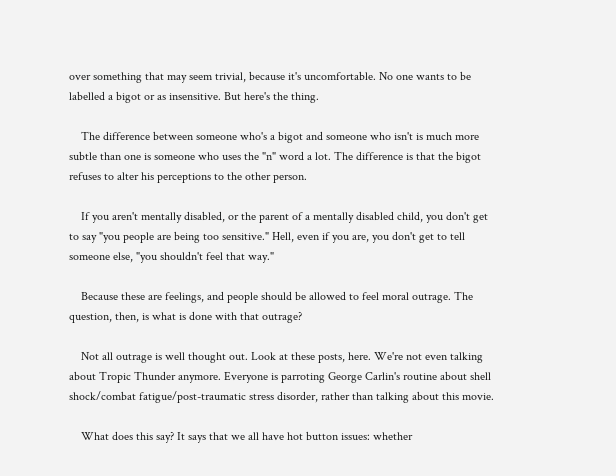over something that may seem trivial, because it's uncomfortable. No one wants to be labelled a bigot or as insensitive. But here's the thing.

    The difference between someone who's a bigot and someone who isn't is much more subtle than one is someone who uses the "n" word a lot. The difference is that the bigot refuses to alter his perceptions to the other person.

    If you aren't mentally disabled, or the parent of a mentally disabled child, you don't get to say "you people are being too sensitive." Hell, even if you are, you don't get to tell someone else, "you shouldn't feel that way."

    Because these are feelings, and people should be allowed to feel moral outrage. The question, then, is what is done with that outrage?

    Not all outrage is well thought out. Look at these posts, here. We're not even talking about Tropic Thunder anymore. Everyone is parroting George Carlin's routine about shell shock/combat fatigue/post-traumatic stress disorder, rather than talking about this movie.

    What does this say? It says that we all have hot button issues: whether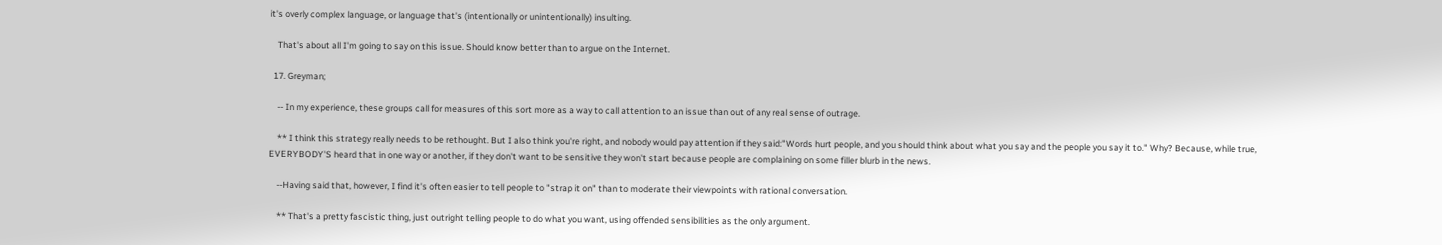it's overly complex language, or language that's (intentionally or unintentionally) insulting.

    That's about all I'm going to say on this issue. Should know better than to argue on the Internet.

  17. Greyman;

    -- In my experience, these groups call for measures of this sort more as a way to call attention to an issue than out of any real sense of outrage.

    ** I think this strategy really needs to be rethought. But I also think you're right, and nobody would pay attention if they said:"Words hurt people, and you should think about what you say and the people you say it to." Why? Because, while true, EVERYBODY'S heard that in one way or another, if they don't want to be sensitive they won't start because people are complaining on some filler blurb in the news.

    --Having said that, however, I find it's often easier to tell people to "strap it on" than to moderate their viewpoints with rational conversation.

    ** That's a pretty fascistic thing, just outright telling people to do what you want, using offended sensibilities as the only argument.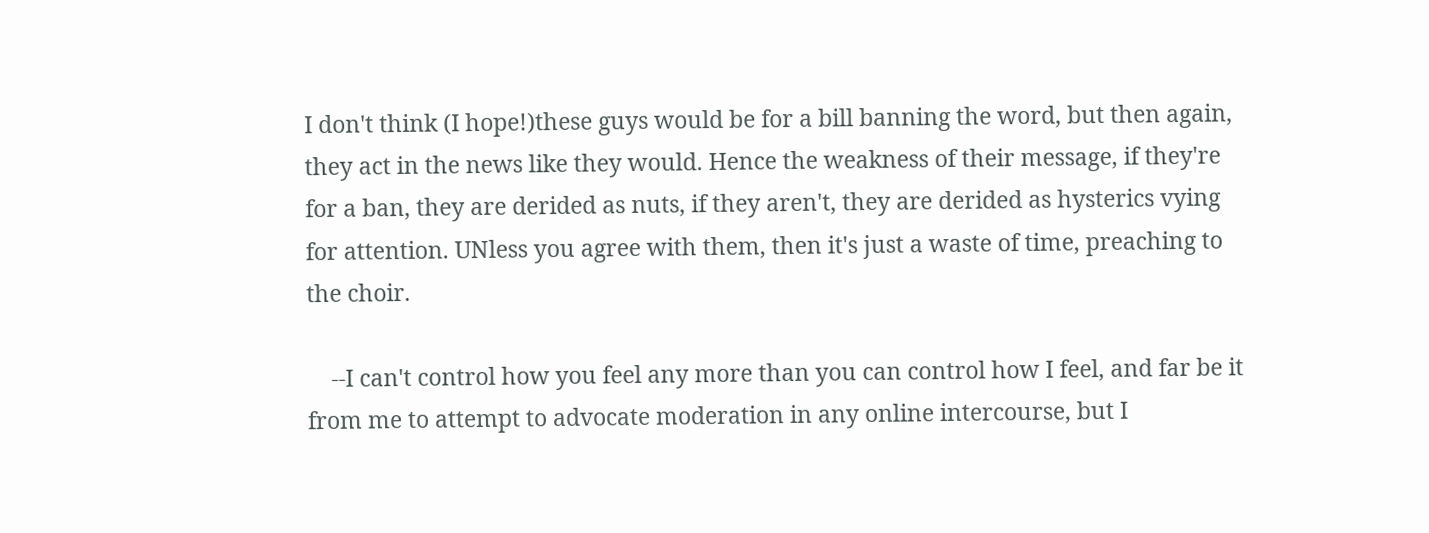I don't think (I hope!)these guys would be for a bill banning the word, but then again, they act in the news like they would. Hence the weakness of their message, if they're for a ban, they are derided as nuts, if they aren't, they are derided as hysterics vying for attention. UNless you agree with them, then it's just a waste of time, preaching to the choir.

    --I can't control how you feel any more than you can control how I feel, and far be it from me to attempt to advocate moderation in any online intercourse, but I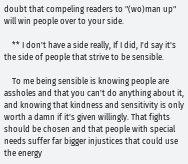doubt that compeling readers to "(wo)man up" will win people over to your side.

    ** I don't have a side really, If I did, I'd say it's the side of people that strive to be sensible.

    To me being sensible is knowing people are assholes and that you can't do anything about it, and knowing that kindness and sensitivity is only worth a damn if it's given willingly. That fights should be chosen and that people with special needs suffer far bigger injustices that could use the energy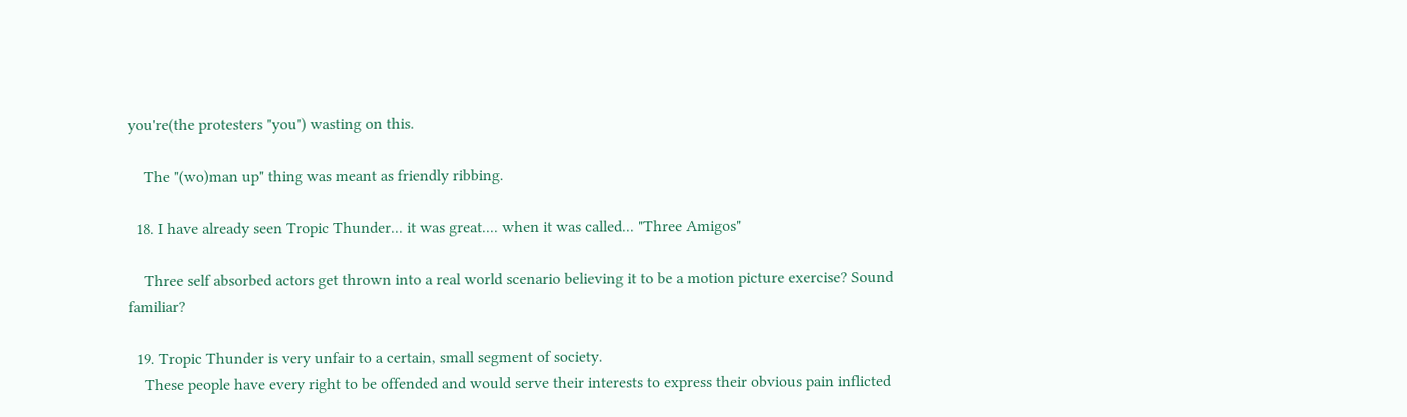you're(the protesters "you") wasting on this.

    The "(wo)man up" thing was meant as friendly ribbing.

  18. I have already seen Tropic Thunder... it was great.... when it was called... "Three Amigos"

    Three self absorbed actors get thrown into a real world scenario believing it to be a motion picture exercise? Sound familiar?

  19. Tropic Thunder is very unfair to a certain, small segment of society.
    These people have every right to be offended and would serve their interests to express their obvious pain inflicted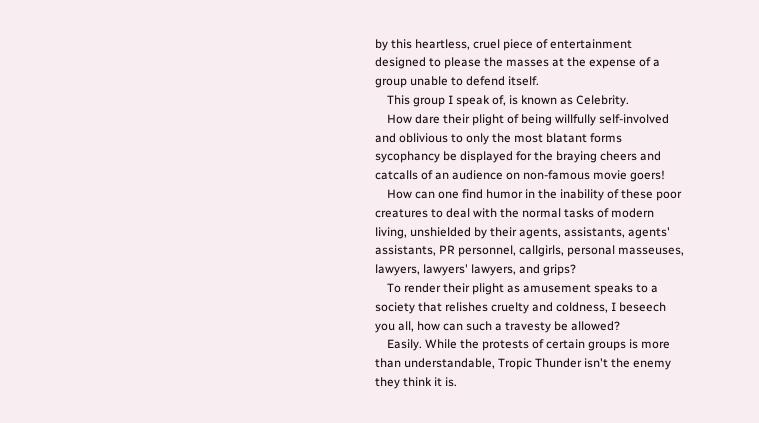by this heartless, cruel piece of entertainment designed to please the masses at the expense of a group unable to defend itself.
    This group I speak of, is known as Celebrity.
    How dare their plight of being willfully self-involved and oblivious to only the most blatant forms sycophancy be displayed for the braying cheers and catcalls of an audience on non-famous movie goers!
    How can one find humor in the inability of these poor creatures to deal with the normal tasks of modern living, unshielded by their agents, assistants, agents' assistants, PR personnel, callgirls, personal masseuses, lawyers, lawyers' lawyers, and grips?
    To render their plight as amusement speaks to a society that relishes cruelty and coldness, I beseech you all, how can such a travesty be allowed?
    Easily. While the protests of certain groups is more than understandable, Tropic Thunder isn't the enemy they think it is.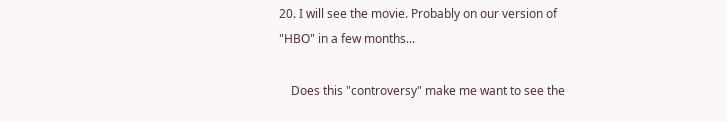20. I will see the movie. Probably on our version of "HBO" in a few months...

    Does this "controversy" make me want to see the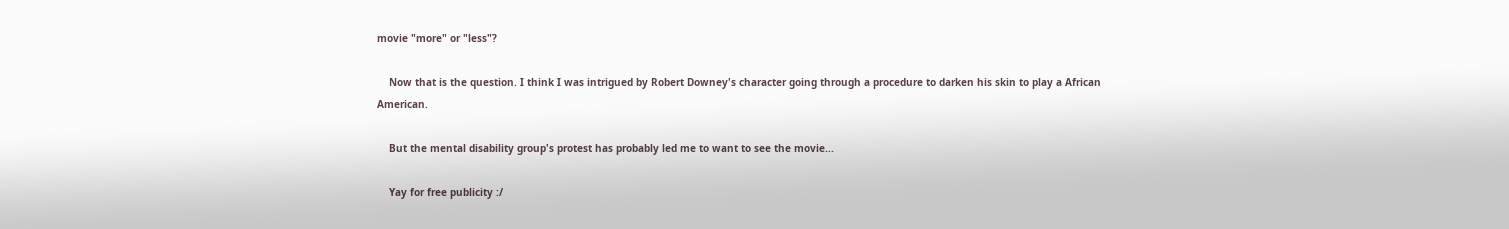movie "more" or "less"?

    Now that is the question. I think I was intrigued by Robert Downey's character going through a procedure to darken his skin to play a African American.

    But the mental disability group's protest has probably led me to want to see the movie...

    Yay for free publicity :/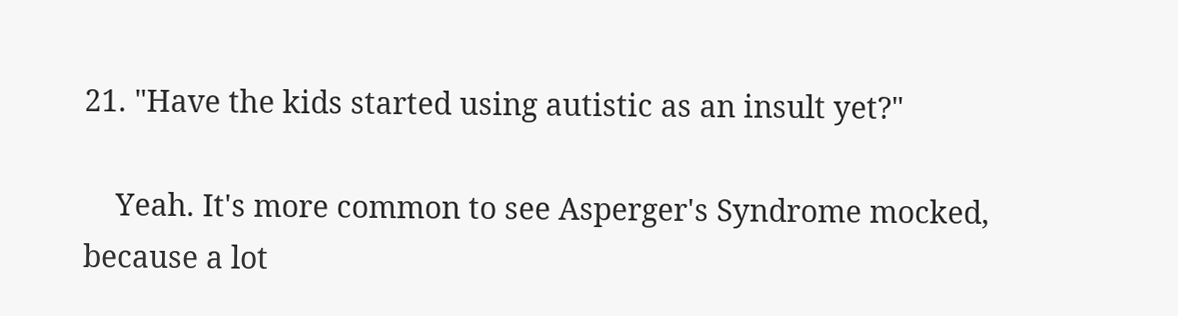21. "Have the kids started using autistic as an insult yet?"

    Yeah. It's more common to see Asperger's Syndrome mocked, because a lot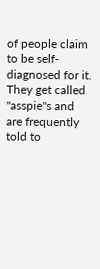of people claim to be self-diagnosed for it. They get called "asspie"s and are frequently told to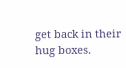get back in their hug boxes.